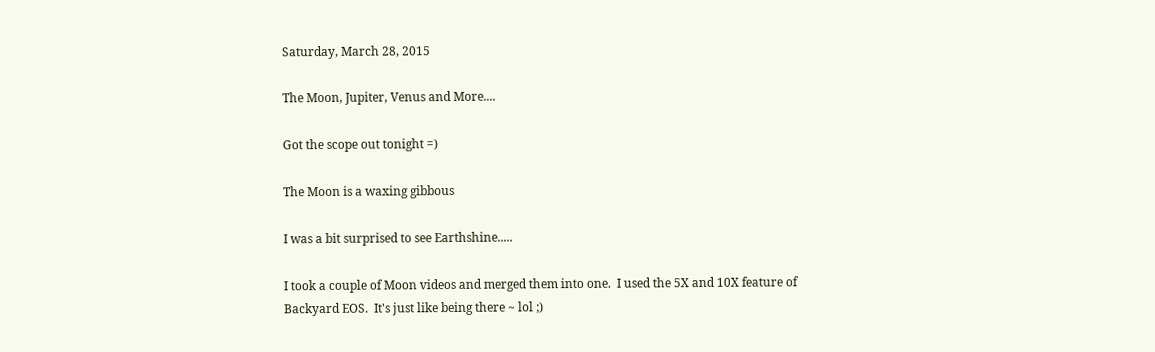Saturday, March 28, 2015

The Moon, Jupiter, Venus and More....

Got the scope out tonight =)

The Moon is a waxing gibbous

I was a bit surprised to see Earthshine.....

I took a couple of Moon videos and merged them into one.  I used the 5X and 10X feature of Backyard EOS.  It's just like being there ~ lol ;)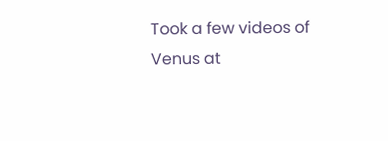Took a few videos of Venus at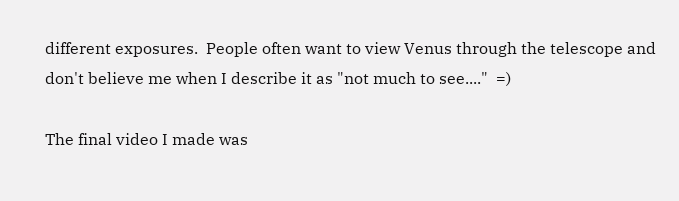different exposures.  People often want to view Venus through the telescope and don't believe me when I describe it as "not much to see...."  =)

The final video I made was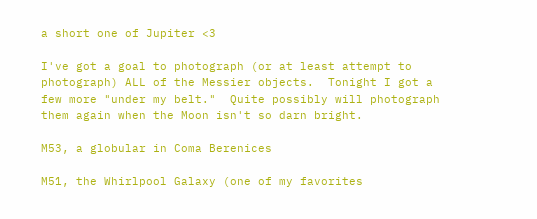a short one of Jupiter <3

I've got a goal to photograph (or at least attempt to photograph) ALL of the Messier objects.  Tonight I got a few more "under my belt."  Quite possibly will photograph them again when the Moon isn't so darn bright.

M53, a globular in Coma Berenices

M51, the Whirlpool Galaxy (one of my favorites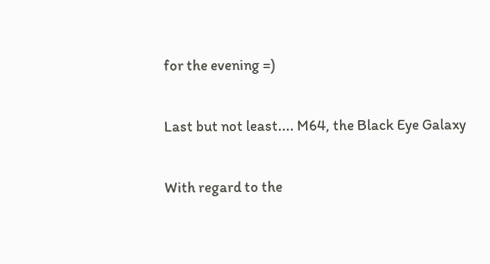for the evening =)

Last but not least.... M64, the Black Eye Galaxy

With regard to the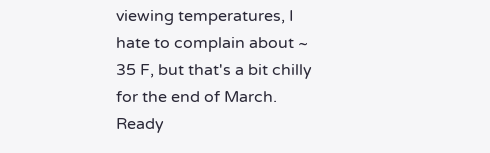viewing temperatures, I hate to complain about ~ 35 F, but that's a bit chilly for the end of March.  Ready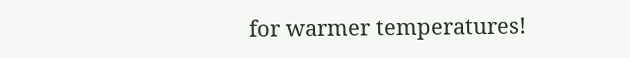for warmer temperatures!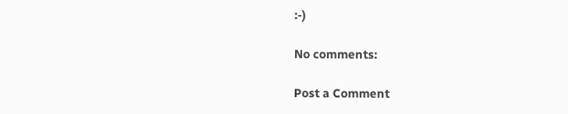:-)

No comments:

Post a Comment